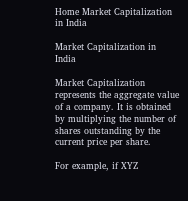Home Market Capitalization in India

Market Capitalization in India

Market Capitalization represents the aggregate value of a company. It is obtained by multiplying the number of shares outstanding by the current price per share.

For example, if XYZ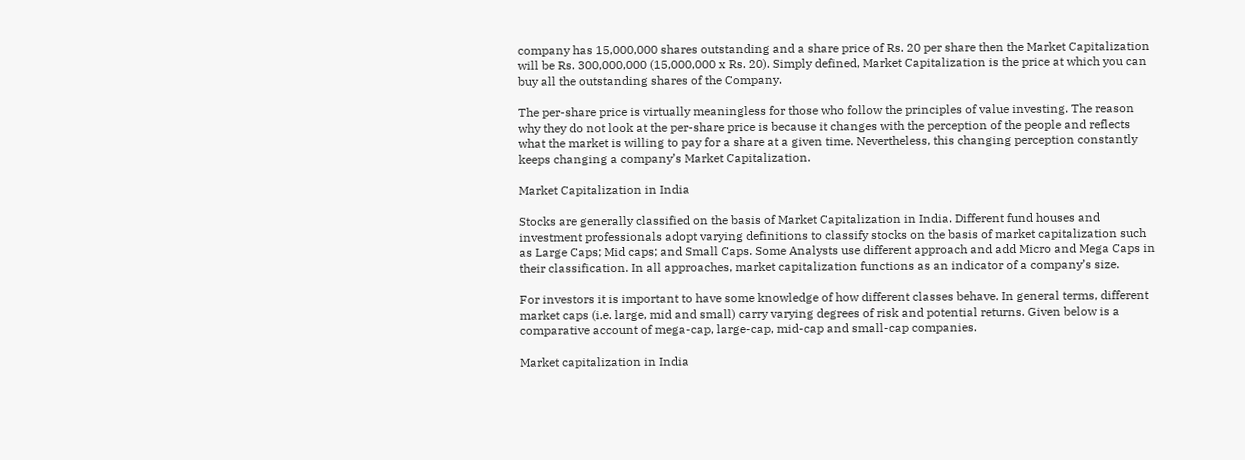company has 15,000,000 shares outstanding and a share price of Rs. 20 per share then the Market Capitalization will be Rs. 300,000,000 (15,000,000 x Rs. 20). Simply defined, Market Capitalization is the price at which you can buy all the outstanding shares of the Company.

The per-share price is virtually meaningless for those who follow the principles of value investing. The reason why they do not look at the per-share price is because it changes with the perception of the people and reflects what the market is willing to pay for a share at a given time. Nevertheless, this changing perception constantly keeps changing a company’s Market Capitalization.

Market Capitalization in India

Stocks are generally classified on the basis of Market Capitalization in India. Different fund houses and investment professionals adopt varying definitions to classify stocks on the basis of market capitalization such as Large Caps; Mid caps; and Small Caps. Some Analysts use different approach and add Micro and Mega Caps in their classification. In all approaches, market capitalization functions as an indicator of a company’s size.

For investors it is important to have some knowledge of how different classes behave. In general terms, different market caps (i.e. large, mid and small) carry varying degrees of risk and potential returns. Given below is a comparative account of mega-cap, large-cap, mid-cap and small-cap companies.

Market capitalization in India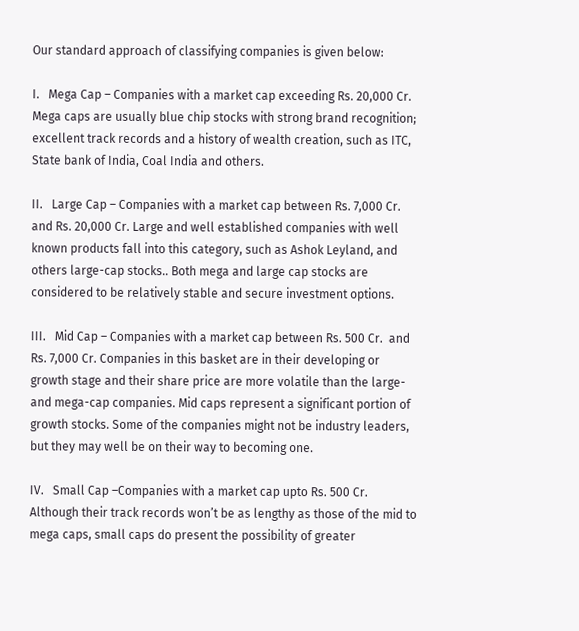Our standard approach of classifying companies is given below:

I.   Mega Cap – Companies with a market cap exceeding Rs. 20,000 Cr. Mega caps are usually blue chip stocks with strong brand recognition; excellent track records and a history of wealth creation, such as ITC, State bank of India, Coal India and others.

II.   Large Cap – Companies with a market cap between Rs. 7,000 Cr. and Rs. 20,000 Cr. Large and well established companies with well known products fall into this category, such as Ashok Leyland, and others large-cap stocks.. Both mega and large cap stocks are considered to be relatively stable and secure investment options.

III.   Mid Cap – Companies with a market cap between Rs. 500 Cr.  and Rs. 7,000 Cr. Companies in this basket are in their developing or growth stage and their share price are more volatile than the large- and mega-cap companies. Mid caps represent a significant portion of growth stocks. Some of the companies might not be industry leaders, but they may well be on their way to becoming one.

IV.   Small Cap –Companies with a market cap upto Rs. 500 Cr. Although their track records won’t be as lengthy as those of the mid to mega caps, small caps do present the possibility of greater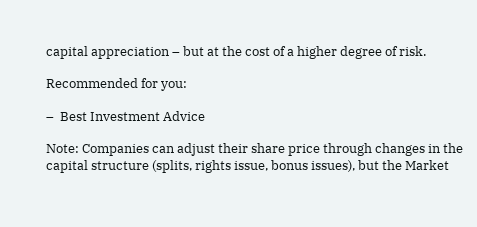capital appreciation – but at the cost of a higher degree of risk.

Recommended for you:

–  Best Investment Advice

Note: Companies can adjust their share price through changes in the capital structure (splits, rights issue, bonus issues), but the Market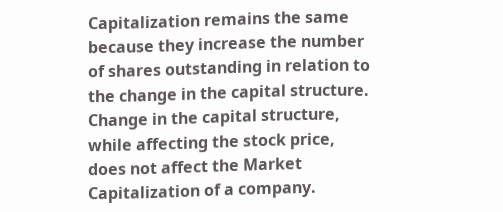Capitalization remains the same because they increase the number of shares outstanding in relation to the change in the capital structure.  Change in the capital structure, while affecting the stock price, does not affect the Market Capitalization of a company.